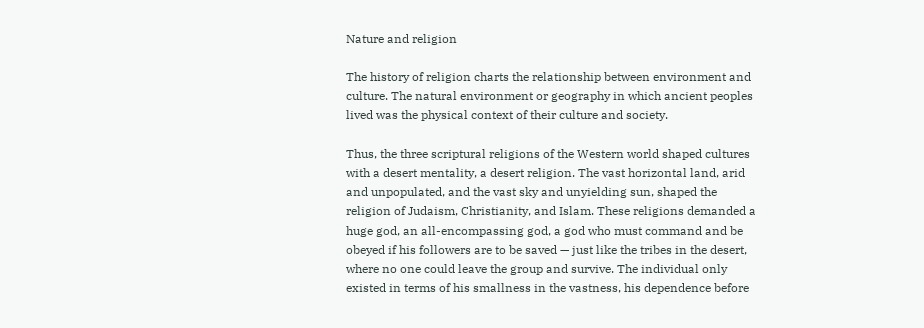Nature and religion

The history of religion charts the relationship between environment and culture. The natural environment or geography in which ancient peoples lived was the physical context of their culture and society.

Thus, the three scriptural religions of the Western world shaped cultures with a desert mentality, a desert religion. The vast horizontal land, arid and unpopulated, and the vast sky and unyielding sun, shaped the religion of Judaism, Christianity, and Islam. These religions demanded a huge god, an all-encompassing god, a god who must command and be obeyed if his followers are to be saved — just like the tribes in the desert, where no one could leave the group and survive. The individual only existed in terms of his smallness in the vastness, his dependence before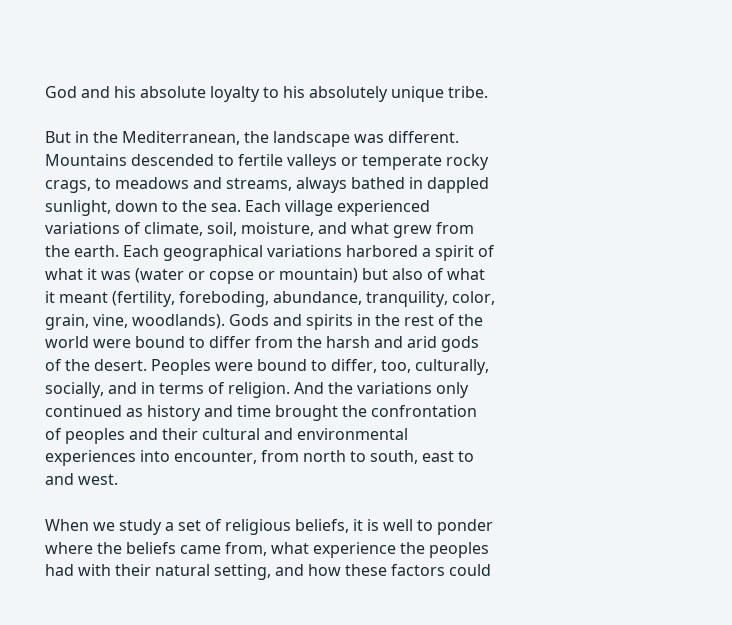God and his absolute loyalty to his absolutely unique tribe.

But in the Mediterranean, the landscape was different. Mountains descended to fertile valleys or temperate rocky crags, to meadows and streams, always bathed in dappled sunlight, down to the sea. Each village experienced variations of climate, soil, moisture, and what grew from the earth. Each geographical variations harbored a spirit of what it was (water or copse or mountain) but also of what it meant (fertility, foreboding, abundance, tranquility, color, grain, vine, woodlands). Gods and spirits in the rest of the world were bound to differ from the harsh and arid gods of the desert. Peoples were bound to differ, too, culturally, socially, and in terms of religion. And the variations only continued as history and time brought the confrontation of peoples and their cultural and environmental experiences into encounter, from north to south, east to and west.

When we study a set of religious beliefs, it is well to ponder where the beliefs came from, what experience the peoples had with their natural setting, and how these factors could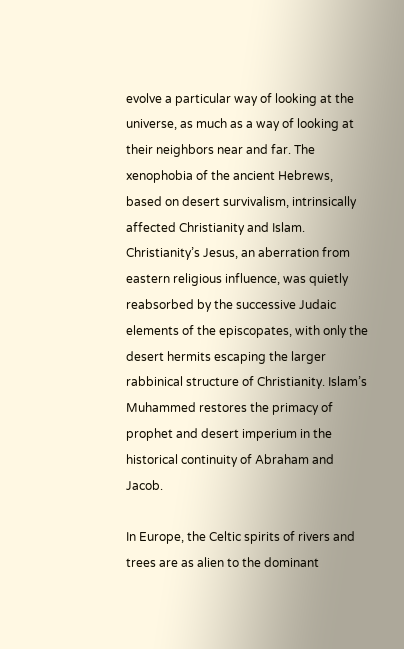evolve a particular way of looking at the universe, as much as a way of looking at their neighbors near and far. The xenophobia of the ancient Hebrews, based on desert survivalism, intrinsically affected Christianity and Islam. Christianity’s Jesus, an aberration from eastern religious influence, was quietly reabsorbed by the successive Judaic elements of the episcopates, with only the desert hermits escaping the larger rabbinical structure of Christianity. Islam’s Muhammed restores the primacy of prophet and desert imperium in the historical continuity of Abraham and Jacob.

In Europe, the Celtic spirits of rivers and trees are as alien to the dominant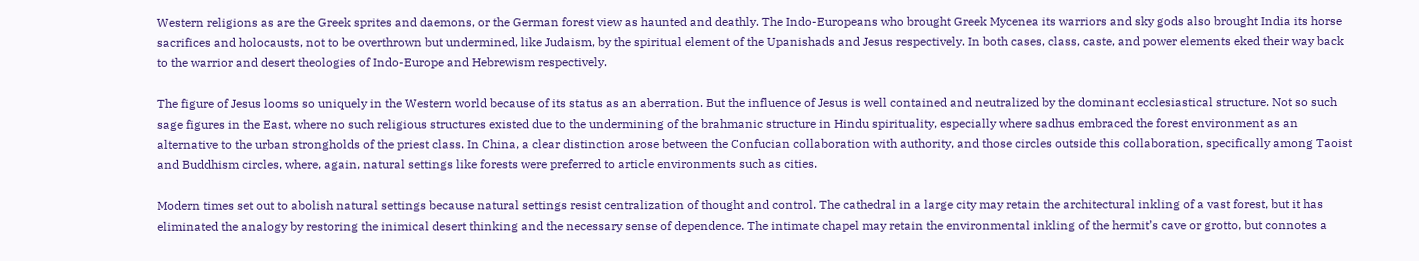Western religions as are the Greek sprites and daemons, or the German forest view as haunted and deathly. The Indo-Europeans who brought Greek Mycenea its warriors and sky gods also brought India its horse sacrifices and holocausts, not to be overthrown but undermined, like Judaism, by the spiritual element of the Upanishads and Jesus respectively. In both cases, class, caste, and power elements eked their way back to the warrior and desert theologies of Indo-Europe and Hebrewism respectively.

The figure of Jesus looms so uniquely in the Western world because of its status as an aberration. But the influence of Jesus is well contained and neutralized by the dominant ecclesiastical structure. Not so such sage figures in the East, where no such religious structures existed due to the undermining of the brahmanic structure in Hindu spirituality, especially where sadhus embraced the forest environment as an alternative to the urban strongholds of the priest class. In China, a clear distinction arose between the Confucian collaboration with authority, and those circles outside this collaboration, specifically among Taoist and Buddhism circles, where, again, natural settings like forests were preferred to article environments such as cities.

Modern times set out to abolish natural settings because natural settings resist centralization of thought and control. The cathedral in a large city may retain the architectural inkling of a vast forest, but it has eliminated the analogy by restoring the inimical desert thinking and the necessary sense of dependence. The intimate chapel may retain the environmental inkling of the hermit’s cave or grotto, but connotes a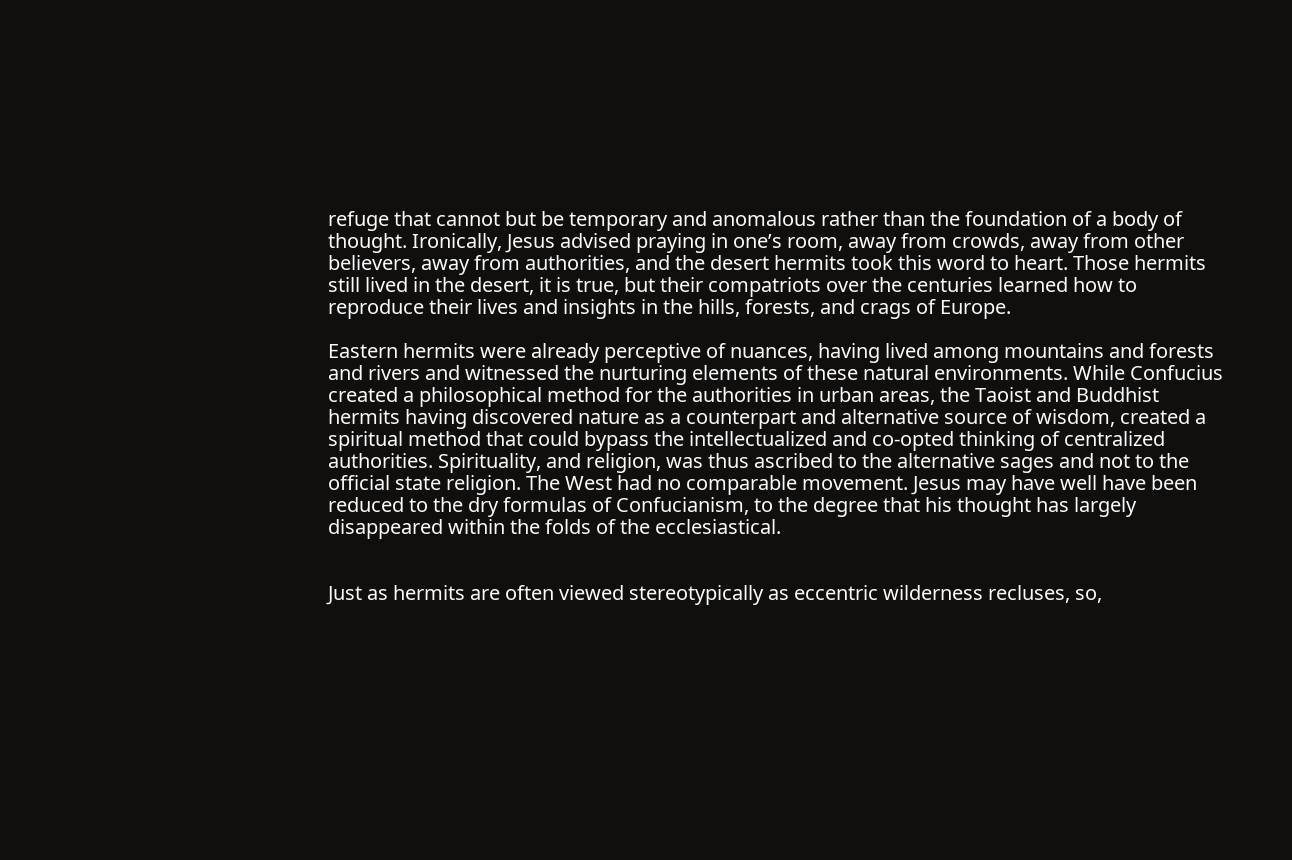refuge that cannot but be temporary and anomalous rather than the foundation of a body of thought. Ironically, Jesus advised praying in one’s room, away from crowds, away from other believers, away from authorities, and the desert hermits took this word to heart. Those hermits still lived in the desert, it is true, but their compatriots over the centuries learned how to reproduce their lives and insights in the hills, forests, and crags of Europe.

Eastern hermits were already perceptive of nuances, having lived among mountains and forests and rivers and witnessed the nurturing elements of these natural environments. While Confucius created a philosophical method for the authorities in urban areas, the Taoist and Buddhist hermits having discovered nature as a counterpart and alternative source of wisdom, created a spiritual method that could bypass the intellectualized and co-opted thinking of centralized authorities. Spirituality, and religion, was thus ascribed to the alternative sages and not to the official state religion. The West had no comparable movement. Jesus may have well have been reduced to the dry formulas of Confucianism, to the degree that his thought has largely disappeared within the folds of the ecclesiastical.


Just as hermits are often viewed stereotypically as eccentric wilderness recluses, so,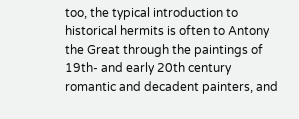too, the typical introduction to historical hermits is often to Antony the Great through the paintings of 19th- and early 20th century romantic and decadent painters, and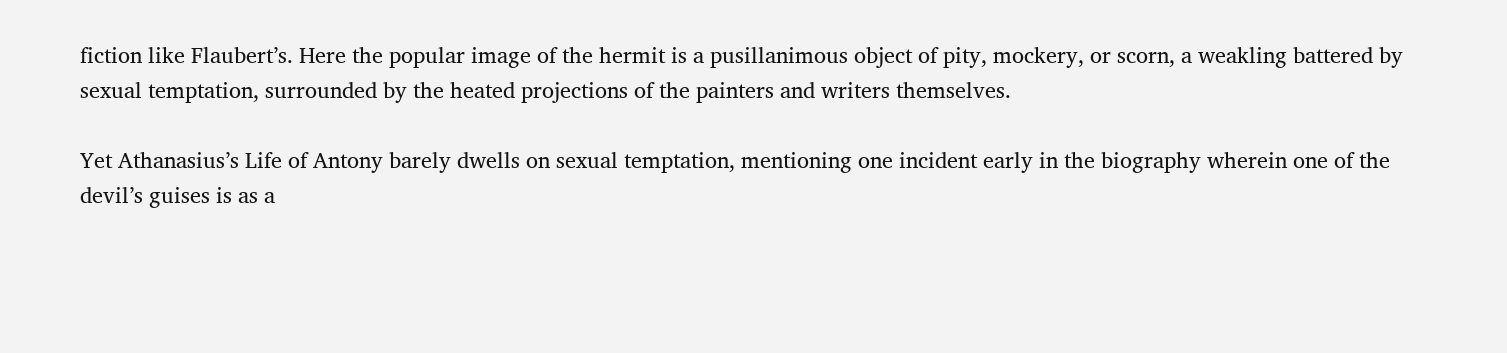fiction like Flaubert’s. Here the popular image of the hermit is a pusillanimous object of pity, mockery, or scorn, a weakling battered by sexual temptation, surrounded by the heated projections of the painters and writers themselves.

Yet Athanasius’s Life of Antony barely dwells on sexual temptation, mentioning one incident early in the biography wherein one of the devil’s guises is as a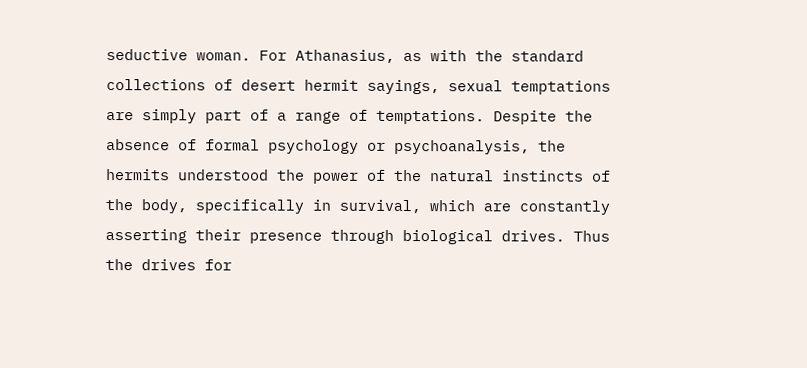seductive woman. For Athanasius, as with the standard collections of desert hermit sayings, sexual temptations are simply part of a range of temptations. Despite the absence of formal psychology or psychoanalysis, the hermits understood the power of the natural instincts of the body, specifically in survival, which are constantly asserting their presence through biological drives. Thus the drives for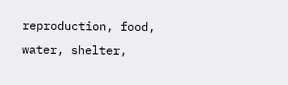reproduction, food, water, shelter,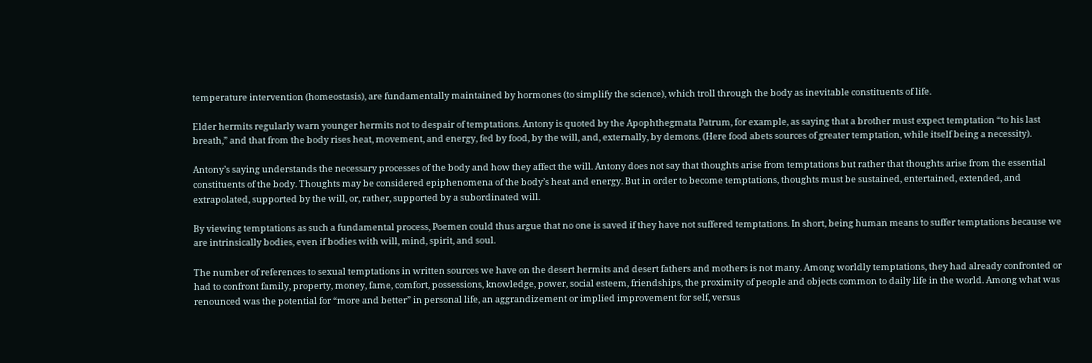temperature intervention (homeostasis), are fundamentally maintained by hormones (to simplify the science), which troll through the body as inevitable constituents of life.

Elder hermits regularly warn younger hermits not to despair of temptations. Antony is quoted by the Apophthegmata Patrum, for example, as saying that a brother must expect temptation “to his last breath,” and that from the body rises heat, movement, and energy, fed by food, by the will, and, externally, by demons. (Here food abets sources of greater temptation, while itself being a necessity).

Antony’s saying understands the necessary processes of the body and how they affect the will. Antony does not say that thoughts arise from temptations but rather that thoughts arise from the essential constituents of the body. Thoughts may be considered epiphenomena of the body’s heat and energy. But in order to become temptations, thoughts must be sustained, entertained, extended, and extrapolated, supported by the will, or, rather, supported by a subordinated will.

By viewing temptations as such a fundamental process, Poemen could thus argue that no one is saved if they have not suffered temptations. In short, being human means to suffer temptations because we are intrinsically bodies, even if bodies with will, mind, spirit, and soul.

The number of references to sexual temptations in written sources we have on the desert hermits and desert fathers and mothers is not many. Among worldly temptations, they had already confronted or had to confront family, property, money, fame, comfort, possessions, knowledge, power, social esteem, friendships, the proximity of people and objects common to daily life in the world. Among what was renounced was the potential for “more and better” in personal life, an aggrandizement or implied improvement for self, versus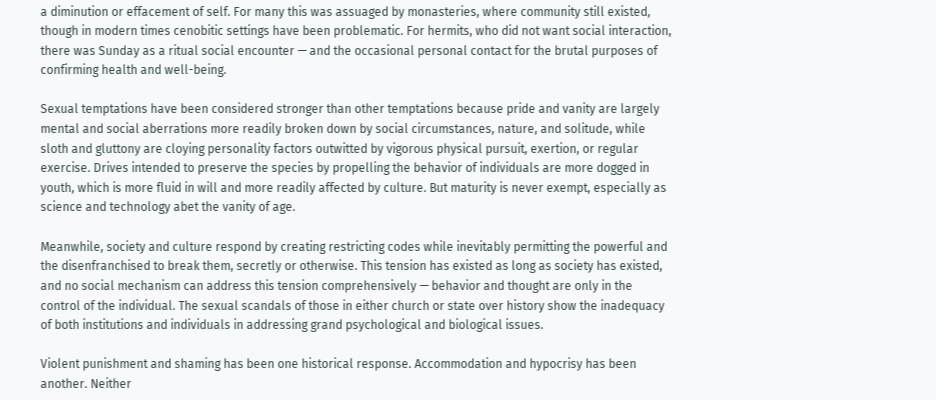a diminution or effacement of self. For many this was assuaged by monasteries, where community still existed, though in modern times cenobitic settings have been problematic. For hermits, who did not want social interaction, there was Sunday as a ritual social encounter — and the occasional personal contact for the brutal purposes of confirming health and well-being.

Sexual temptations have been considered stronger than other temptations because pride and vanity are largely mental and social aberrations more readily broken down by social circumstances, nature, and solitude, while sloth and gluttony are cloying personality factors outwitted by vigorous physical pursuit, exertion, or regular exercise. Drives intended to preserve the species by propelling the behavior of individuals are more dogged in youth, which is more fluid in will and more readily affected by culture. But maturity is never exempt, especially as science and technology abet the vanity of age.

Meanwhile, society and culture respond by creating restricting codes while inevitably permitting the powerful and the disenfranchised to break them, secretly or otherwise. This tension has existed as long as society has existed, and no social mechanism can address this tension comprehensively — behavior and thought are only in the control of the individual. The sexual scandals of those in either church or state over history show the inadequacy of both institutions and individuals in addressing grand psychological and biological issues.

Violent punishment and shaming has been one historical response. Accommodation and hypocrisy has been another. Neither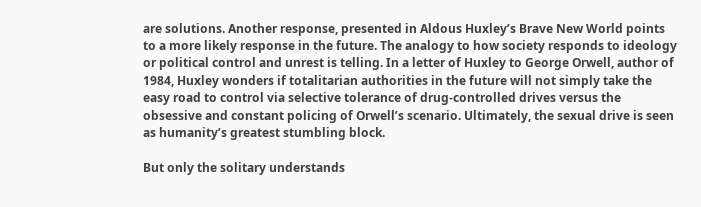are solutions. Another response, presented in Aldous Huxley’s Brave New World points to a more likely response in the future. The analogy to how society responds to ideology or political control and unrest is telling. In a letter of Huxley to George Orwell, author of 1984, Huxley wonders if totalitarian authorities in the future will not simply take the easy road to control via selective tolerance of drug-controlled drives versus the obsessive and constant policing of Orwell’s scenario. Ultimately, the sexual drive is seen as humanity’s greatest stumbling block.

But only the solitary understands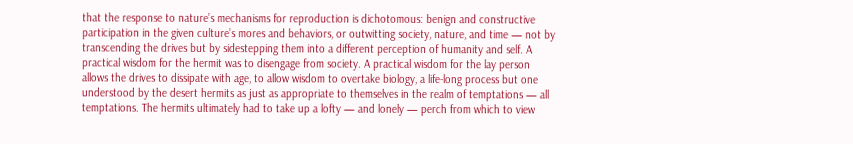that the response to nature’s mechanisms for reproduction is dichotomous: benign and constructive participation in the given culture’s mores and behaviors, or outwitting society, nature, and time — not by transcending the drives but by sidestepping them into a different perception of humanity and self. A practical wisdom for the hermit was to disengage from society. A practical wisdom for the lay person allows the drives to dissipate with age, to allow wisdom to overtake biology, a life-long process but one understood by the desert hermits as just as appropriate to themselves in the realm of temptations — all temptations. The hermits ultimately had to take up a lofty — and lonely — perch from which to view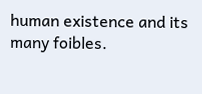human existence and its many foibles.